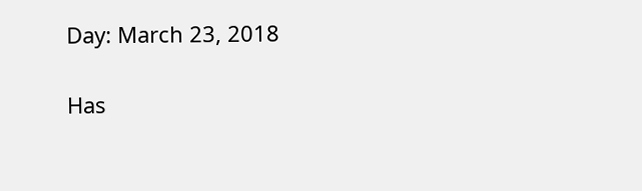Day: March 23, 2018

Has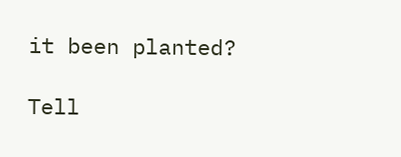it been planted?

Tell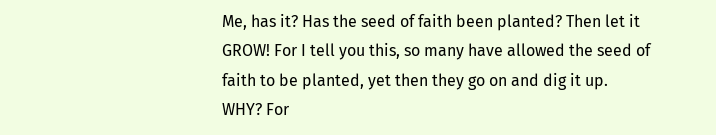Me, has it? Has the seed of faith been planted? Then let it GROW! For I tell you this, so many have allowed the seed of faith to be planted, yet then they go on and dig it up. WHY? For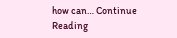how can… Continue Reading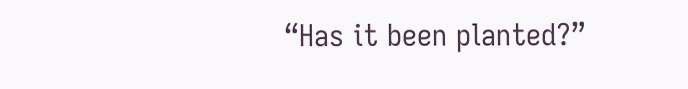“Has it been planted?”